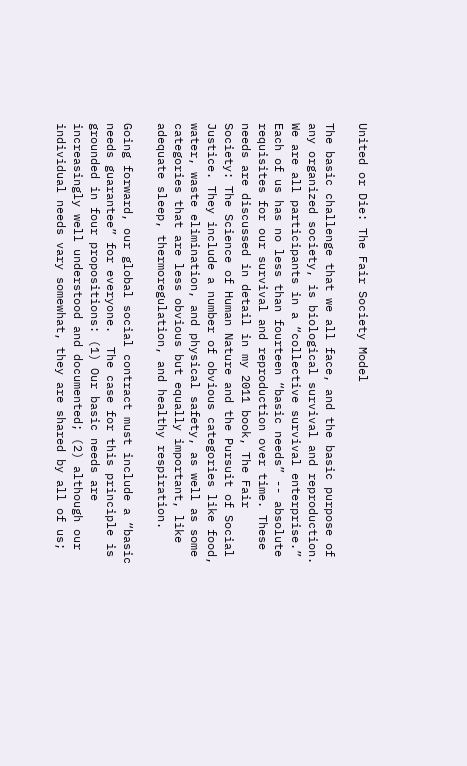United or Die: The Fair Society Model

The basic challenge that we all face, and the basic purpose of any organized society, is biological survival and reproduction. We are all participants in a “collective survival enterprise.”  Each of us has no less than fourteen “basic needs” -- absolute requisites for our survival and reproduction over time. These needs are discussed in detail in my 2011 book, The Fair Society: The Science of Human Nature and the Pursuit of Social Justice. They include a number of obvious categories like food, water, waste elimination, and physical safety, as well as some categories that are less obvious but equally important, like adequate sleep, thermoregulation, and healthy respiration.

Going forward, our global social contract must include a “basic needs guarantee” for everyone.  The case for this principle is grounded in four propositions: (1) Our basic needs are increasingly well understood and documented; (2) although our individual needs vary somewhat, they are shared by all of us;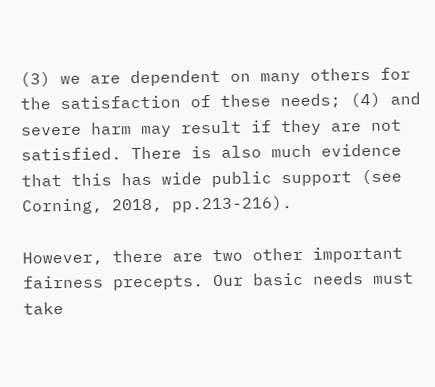(3) we are dependent on many others for the satisfaction of these needs; (4) and severe harm may result if they are not satisfied. There is also much evidence that this has wide public support (see Corning, 2018, pp.213-216).

However, there are two other important fairness precepts. Our basic needs must take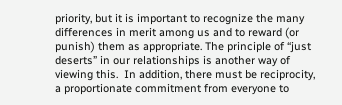priority, but it is important to recognize the many differences in merit among us and to reward (or punish) them as appropriate. The principle of “just deserts” in our relationships is another way of viewing this.  In addition, there must be reciprocity, a proportionate commitment from everyone to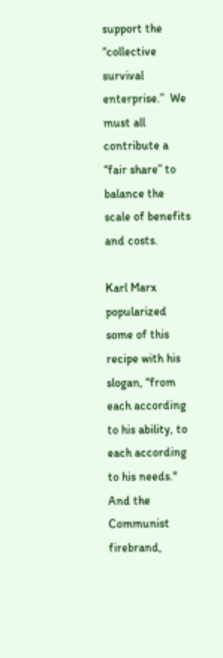support the “collective survival enterprise.”  We must all contribute a “fair share” to balance the scale of benefits and costs.

Karl Marx popularized some of this recipe with his slogan, “from each according to his ability, to each according to his needs."  And the Communist firebrand,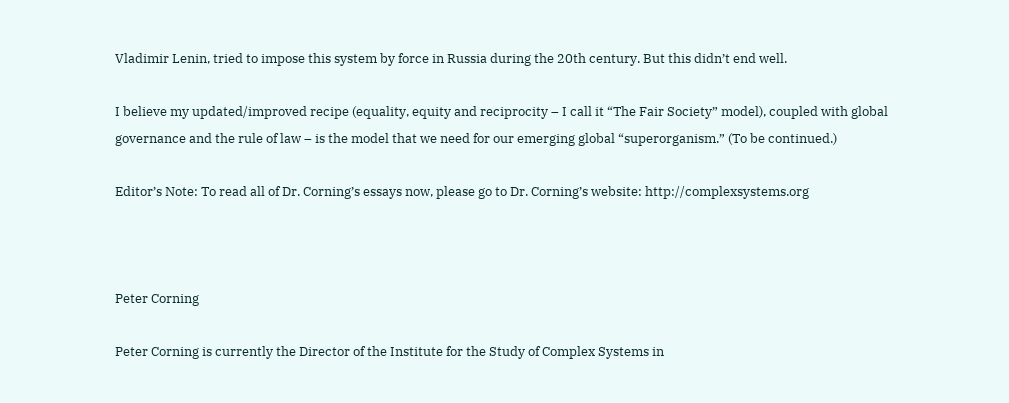Vladimir Lenin, tried to impose this system by force in Russia during the 20th century. But this didn’t end well.

I believe my updated/improved recipe (equality, equity and reciprocity – I call it “The Fair Society” model), coupled with global governance and the rule of law – is the model that we need for our emerging global “superorganism.” (To be continued.)

Editor’s Note: To read all of Dr. Corning’s essays now, please go to Dr. Corning’s website: http://complexsystems.org



Peter Corning

Peter Corning is currently the Director of the Institute for the Study of Complex Systems in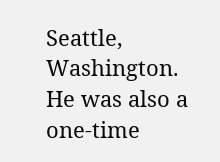Seattle, Washington.  He was also a one-time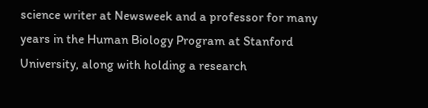science writer at Newsweek and a professor for many years in the Human Biology Program at Stanford University, along with holding a research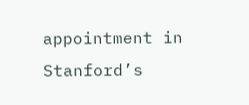appointment in Stanford’s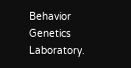Behavior Genetics Laboratory.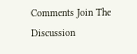Comments Join The Discussion